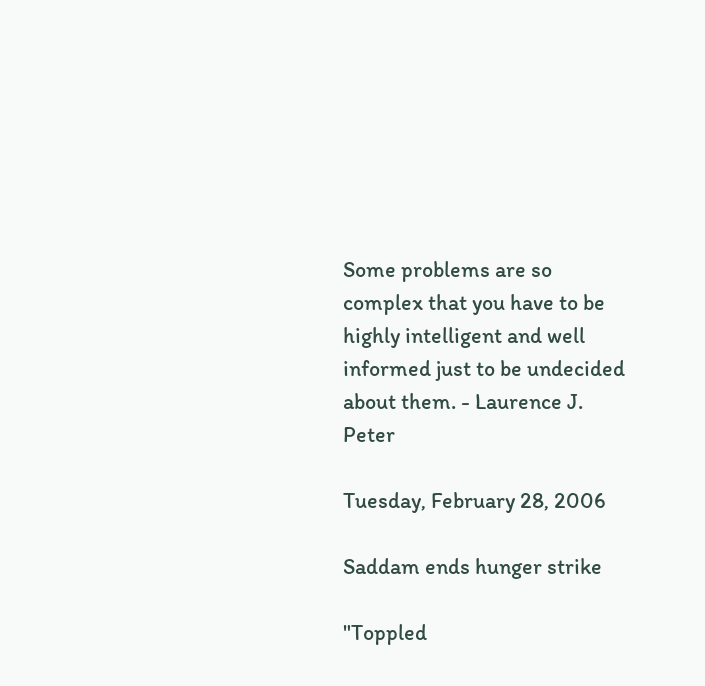Some problems are so complex that you have to be highly intelligent and well informed just to be undecided about them. - Laurence J. Peter

Tuesday, February 28, 2006

Saddam ends hunger strike

"Toppled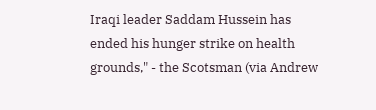Iraqi leader Saddam Hussein has ended his hunger strike on health grounds," - the Scotsman (via Andrew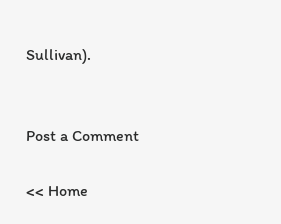Sullivan).


Post a Comment

<< Home